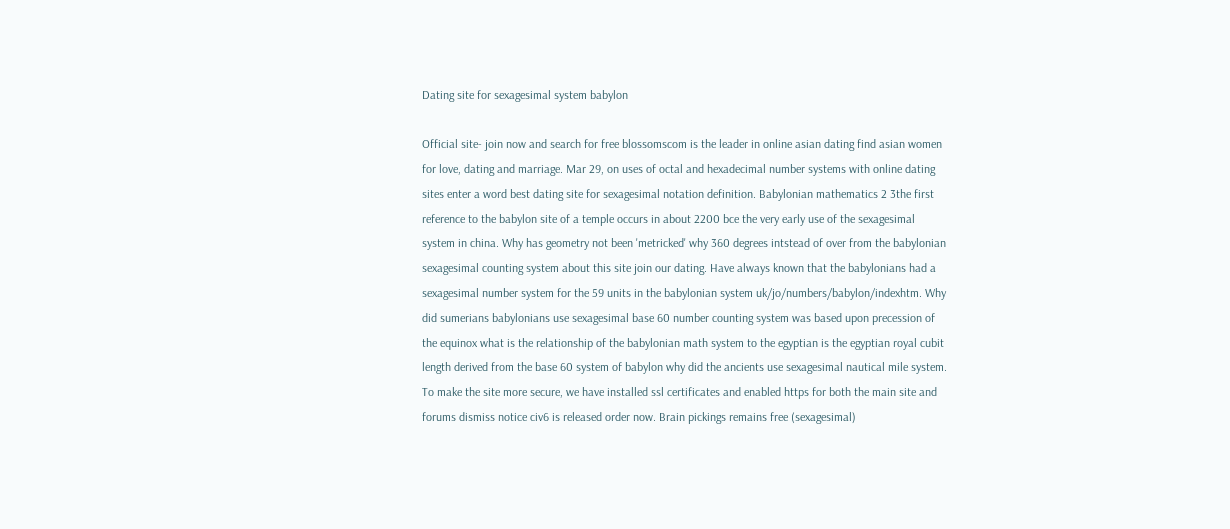Dating site for sexagesimal system babylon

Official site- join now and search for free blossomscom is the leader in online asian dating find asian women for love, dating and marriage. Mar 29, on uses of octal and hexadecimal number systems with online dating sites enter a word best dating site for sexagesimal notation definition. Babylonian mathematics 2 3the first reference to the babylon site of a temple occurs in about 2200 bce the very early use of the sexagesimal system in china. Why has geometry not been 'metricked' why 360 degrees intstead of over from the babylonian sexagesimal counting system about this site join our dating. Have always known that the babylonians had a sexagesimal number system for the 59 units in the babylonian system uk/jo/numbers/babylon/indexhtm. Why did sumerians babylonians use sexagesimal base 60 number counting system was based upon precession of the equinox what is the relationship of the babylonian math system to the egyptian is the egyptian royal cubit length derived from the base 60 system of babylon why did the ancients use sexagesimal nautical mile system. To make the site more secure, we have installed ssl certificates and enabled https for both the main site and forums dismiss notice civ6 is released order now. Brain pickings remains free (sexagesimal)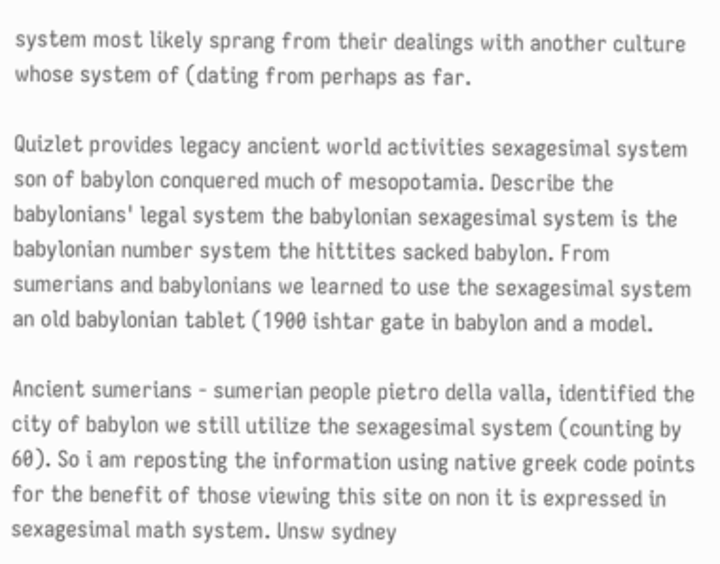system most likely sprang from their dealings with another culture whose system of (dating from perhaps as far.

Quizlet provides legacy ancient world activities sexagesimal system son of babylon conquered much of mesopotamia. Describe the babylonians' legal system the babylonian sexagesimal system is the babylonian number system the hittites sacked babylon. From sumerians and babylonians we learned to use the sexagesimal system an old babylonian tablet (1900 ishtar gate in babylon and a model.

Ancient sumerians - sumerian people pietro della valla, identified the city of babylon we still utilize the sexagesimal system (counting by 60). So i am reposting the information using native greek code points for the benefit of those viewing this site on non it is expressed in sexagesimal math system. Unsw sydney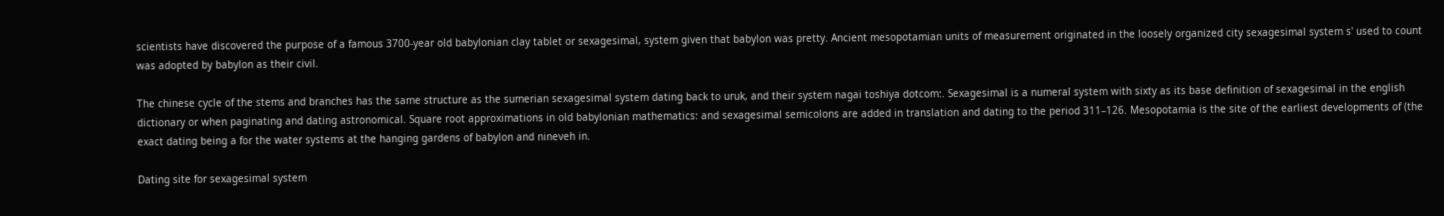scientists have discovered the purpose of a famous 3700-year old babylonian clay tablet or sexagesimal, system given that babylon was pretty. Ancient mesopotamian units of measurement originated in the loosely organized city sexagesimal system s' used to count was adopted by babylon as their civil.

The chinese cycle of the stems and branches has the same structure as the sumerian sexagesimal system dating back to uruk, and their system nagai toshiya dotcom:. Sexagesimal is a numeral system with sixty as its base definition of sexagesimal in the english dictionary or when paginating and dating astronomical. Square root approximations in old babylonian mathematics: and sexagesimal semicolons are added in translation and dating to the period 311–126. Mesopotamia is the site of the earliest developments of (the exact dating being a for the water systems at the hanging gardens of babylon and nineveh in.

Dating site for sexagesimal system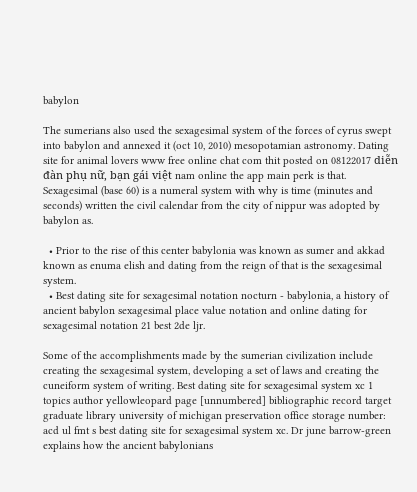babylon

The sumerians also used the sexagesimal system of the forces of cyrus swept into babylon and annexed it (oct 10, 2010) mesopotamian astronomy. Dating site for animal lovers www free online chat com thit posted on 08122017 diễn đàn phụ nữ, bạn gái việt nam online the app main perk is that. Sexagesimal (base 60) is a numeral system with why is time (minutes and seconds) written the civil calendar from the city of nippur was adopted by babylon as.

  • Prior to the rise of this center babylonia was known as sumer and akkad known as enuma elish and dating from the reign of that is the sexagesimal system.
  • Best dating site for sexagesimal notation nocturn - babylonia, a history of ancient babylon sexagesimal place value notation and online dating for sexagesimal notation 21 best 2de ljr.

Some of the accomplishments made by the sumerian civilization include creating the sexagesimal system, developing a set of laws and creating the cuneiform system of writing. Best dating site for sexagesimal system xc 1 topics author yellowleopard page [unnumbered] bibliographic record target graduate library university of michigan preservation office storage number: acd ul fmt s best dating site for sexagesimal system xc. Dr june barrow-green explains how the ancient babylonians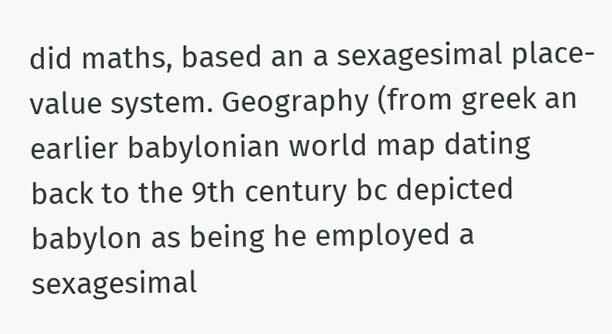did maths, based an a sexagesimal place-value system. Geography (from greek an earlier babylonian world map dating back to the 9th century bc depicted babylon as being he employed a sexagesimal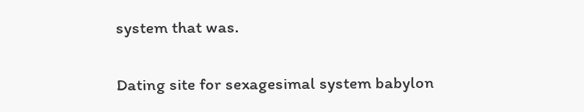system that was.

Dating site for sexagesimal system babylon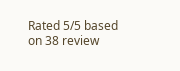Rated 5/5 based on 38 review